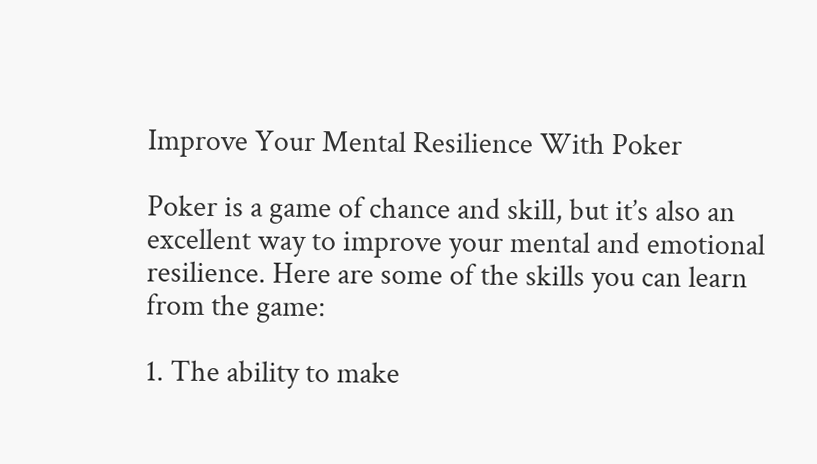Improve Your Mental Resilience With Poker

Poker is a game of chance and skill, but it’s also an excellent way to improve your mental and emotional resilience. Here are some of the skills you can learn from the game:

1. The ability to make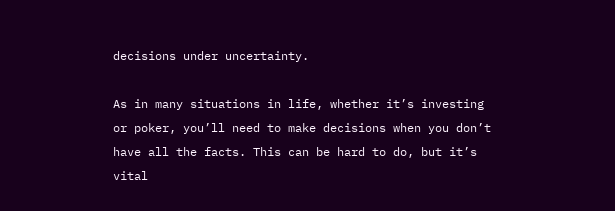decisions under uncertainty.

As in many situations in life, whether it’s investing or poker, you’ll need to make decisions when you don’t have all the facts. This can be hard to do, but it’s vital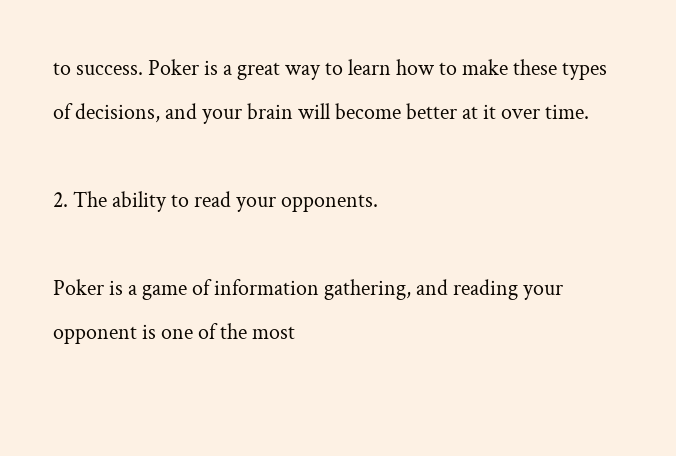to success. Poker is a great way to learn how to make these types of decisions, and your brain will become better at it over time.

2. The ability to read your opponents.

Poker is a game of information gathering, and reading your opponent is one of the most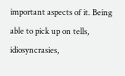important aspects of it. Being able to pick up on tells, idiosyncrasies,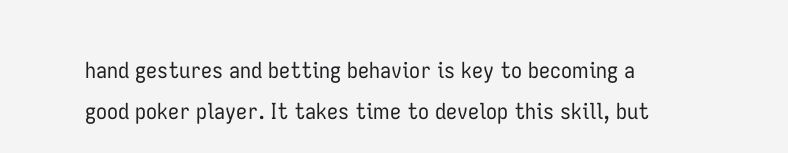hand gestures and betting behavior is key to becoming a good poker player. It takes time to develop this skill, but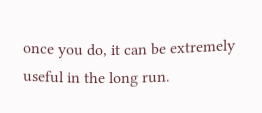once you do, it can be extremely useful in the long run.